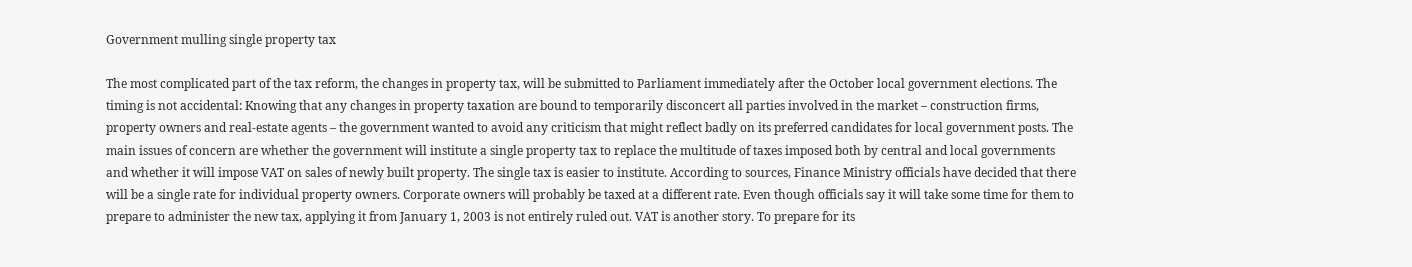Government mulling single property tax

The most complicated part of the tax reform, the changes in property tax, will be submitted to Parliament immediately after the October local government elections. The timing is not accidental: Knowing that any changes in property taxation are bound to temporarily disconcert all parties involved in the market – construction firms, property owners and real-estate agents – the government wanted to avoid any criticism that might reflect badly on its preferred candidates for local government posts. The main issues of concern are whether the government will institute a single property tax to replace the multitude of taxes imposed both by central and local governments and whether it will impose VAT on sales of newly built property. The single tax is easier to institute. According to sources, Finance Ministry officials have decided that there will be a single rate for individual property owners. Corporate owners will probably be taxed at a different rate. Even though officials say it will take some time for them to prepare to administer the new tax, applying it from January 1, 2003 is not entirely ruled out. VAT is another story. To prepare for its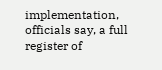implementation, officials say, a full register of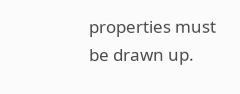properties must be drawn up.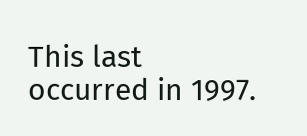This last occurred in 1997.